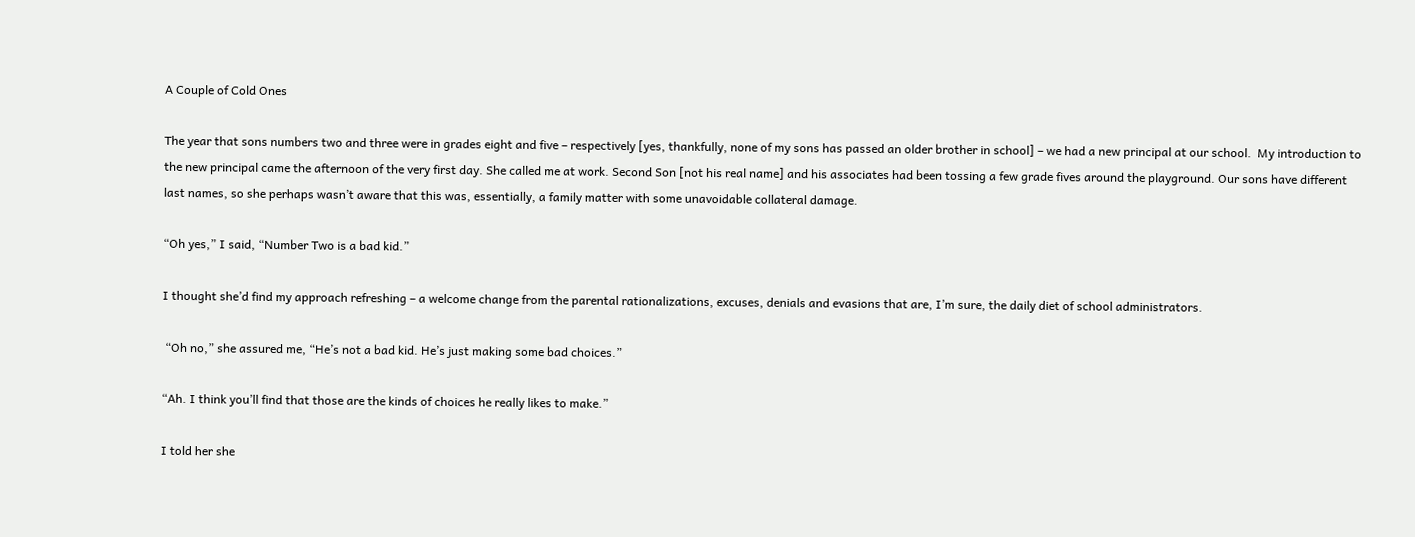A Couple of Cold Ones

The year that sons numbers two and three were in grades eight and five – respectively [yes, thankfully, none of my sons has passed an older brother in school] – we had a new principal at our school.  My introduction to the new principal came the afternoon of the very first day. She called me at work. Second Son [not his real name] and his associates had been tossing a few grade fives around the playground. Our sons have different last names, so she perhaps wasn’t aware that this was, essentially, a family matter with some unavoidable collateral damage.

“Oh yes,” I said, “Number Two is a bad kid.”

I thought she’d find my approach refreshing – a welcome change from the parental rationalizations, excuses, denials and evasions that are, I’m sure, the daily diet of school administrators.

 “Oh no,” she assured me, “He’s not a bad kid. He’s just making some bad choices.”

“Ah. I think you’ll find that those are the kinds of choices he really likes to make.”

I told her she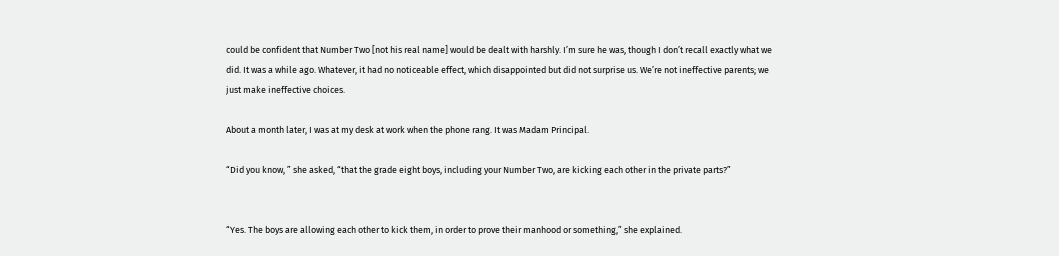could be confident that Number Two [not his real name] would be dealt with harshly. I’m sure he was, though I don’t recall exactly what we did. It was a while ago. Whatever, it had no noticeable effect, which disappointed but did not surprise us. We’re not ineffective parents; we just make ineffective choices.

About a month later, I was at my desk at work when the phone rang. It was Madam Principal.

“Did you know, ” she asked, “that the grade eight boys, including your Number Two, are kicking each other in the private parts?”


“Yes. The boys are allowing each other to kick them, in order to prove their manhood or something,” she explained.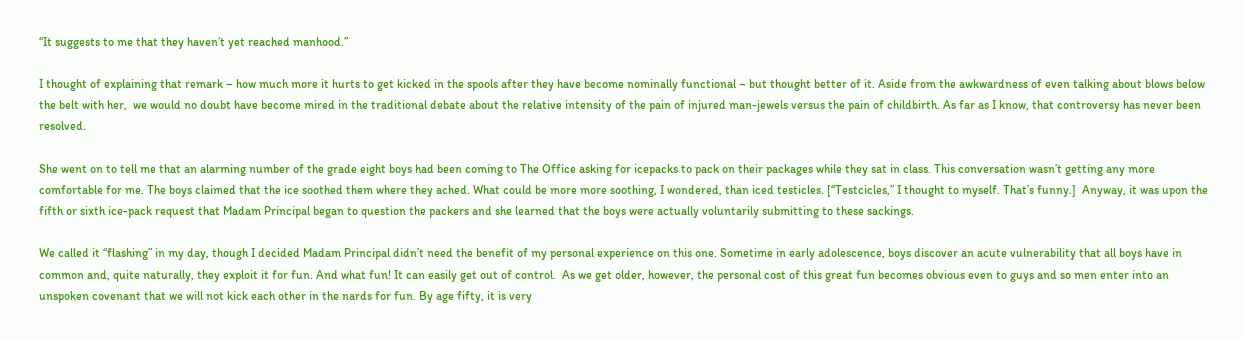“It suggests to me that they haven’t yet reached manhood.”

I thought of explaining that remark – how much more it hurts to get kicked in the spools after they have become nominally functional – but thought better of it. Aside from the awkwardness of even talking about blows below the belt with her,  we would no doubt have become mired in the traditional debate about the relative intensity of the pain of injured man-jewels versus the pain of childbirth. As far as I know, that controversy has never been resolved.

She went on to tell me that an alarming number of the grade eight boys had been coming to The Office asking for icepacks to pack on their packages while they sat in class. This conversation wasn’t getting any more comfortable for me. The boys claimed that the ice soothed them where they ached. What could be more more soothing, I wondered, than iced testicles. [“Testcicles,” I thought to myself. That’s funny.]  Anyway, it was upon the fifth or sixth ice-pack request that Madam Principal began to question the packers and she learned that the boys were actually voluntarily submitting to these sackings.

We called it “flashing” in my day, though I decided Madam Principal didn’t need the benefit of my personal experience on this one. Sometime in early adolescence, boys discover an acute vulnerability that all boys have in common and, quite naturally, they exploit it for fun. And what fun! It can easily get out of control.  As we get older, however, the personal cost of this great fun becomes obvious even to guys and so men enter into an unspoken covenant that we will not kick each other in the nards for fun. By age fifty, it is very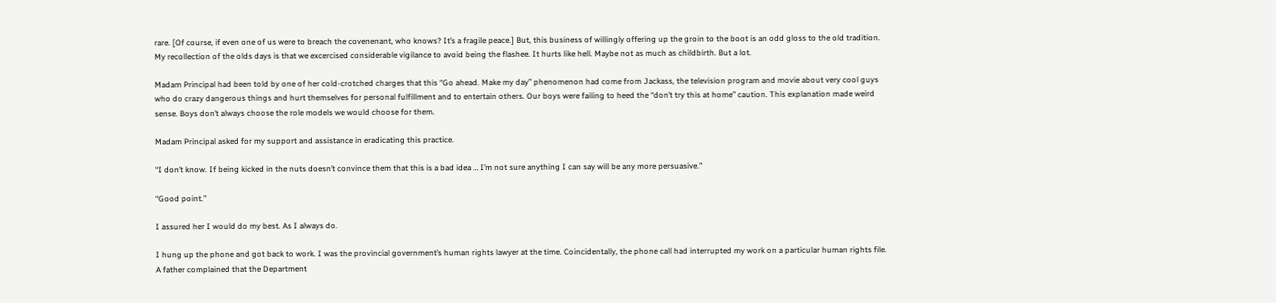rare. [Of course, if even one of us were to breach the covenenant, who knows? It’s a fragile peace.] But, this business of willingly offering up the groin to the boot is an odd gloss to the old tradition. My recollection of the olds days is that we excercised considerable vigilance to avoid being the flashee. It hurts like hell. Maybe not as much as childbirth. But a lot.

Madam Principal had been told by one of her cold-crotched charges that this “Go ahead. Make my day” phenomenon had come from Jackass, the television program and movie about very cool guys who do crazy dangerous things and hurt themselves for personal fulfillment and to entertain others. Our boys were failing to heed the “don’t try this at home” caution. This explanation made weird sense. Boys don’t always choose the role models we would choose for them.

Madam Principal asked for my support and assistance in eradicating this practice.

“I don’t know. If being kicked in the nuts doesn’t convince them that this is a bad idea … I’m not sure anything I can say will be any more persuasive.”

“Good point.”

I assured her I would do my best. As I always do.

I hung up the phone and got back to work. I was the provincial government’s human rights lawyer at the time. Coincidentally, the phone call had interrupted my work on a particular human rights file. A father complained that the Department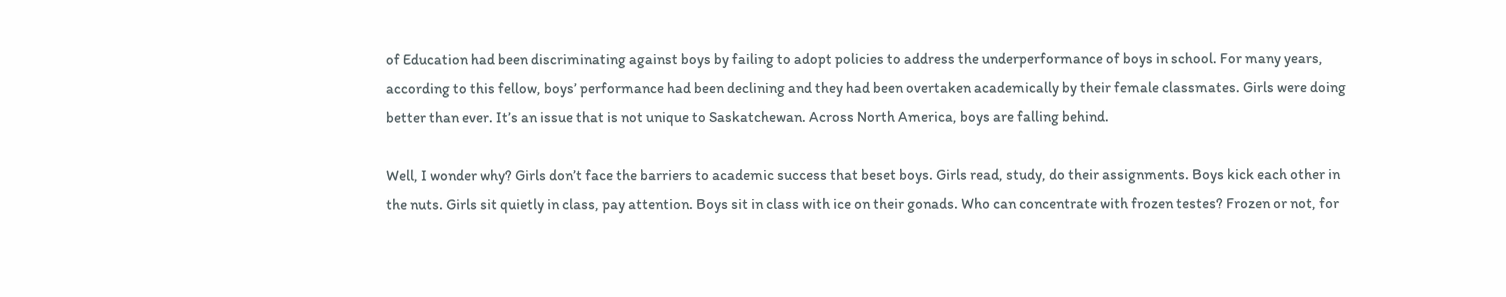of Education had been discriminating against boys by failing to adopt policies to address the underperformance of boys in school. For many years, according to this fellow, boys’ performance had been declining and they had been overtaken academically by their female classmates. Girls were doing better than ever. It’s an issue that is not unique to Saskatchewan. Across North America, boys are falling behind.

Well, I wonder why? Girls don’t face the barriers to academic success that beset boys. Girls read, study, do their assignments. Boys kick each other in the nuts. Girls sit quietly in class, pay attention. Boys sit in class with ice on their gonads. Who can concentrate with frozen testes? Frozen or not, for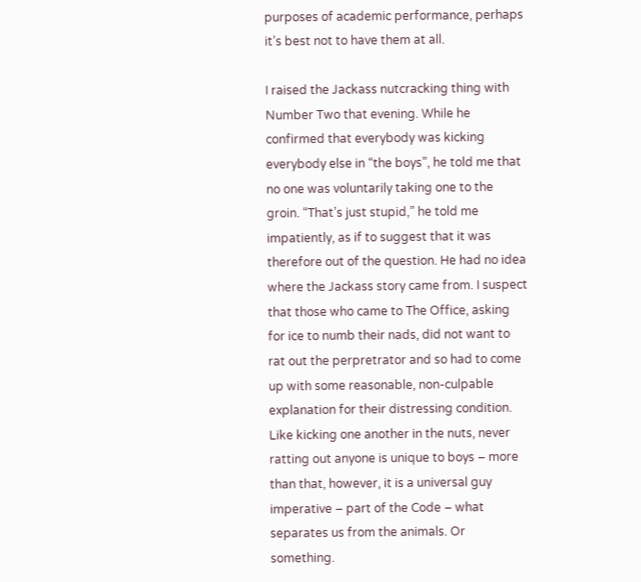purposes of academic performance, perhaps it’s best not to have them at all.

I raised the Jackass nutcracking thing with Number Two that evening. While he confirmed that everybody was kicking everybody else in “the boys”, he told me that no one was voluntarily taking one to the groin. “That’s just stupid,” he told me impatiently, as if to suggest that it was therefore out of the question. He had no idea where the Jackass story came from. I suspect that those who came to The Office, asking for ice to numb their nads, did not want to rat out the perpretrator and so had to come up with some reasonable, non-culpable explanation for their distressing condition. Like kicking one another in the nuts, never ratting out anyone is unique to boys – more than that, however, it is a universal guy imperative – part of the Code – what separates us from the animals. Or something.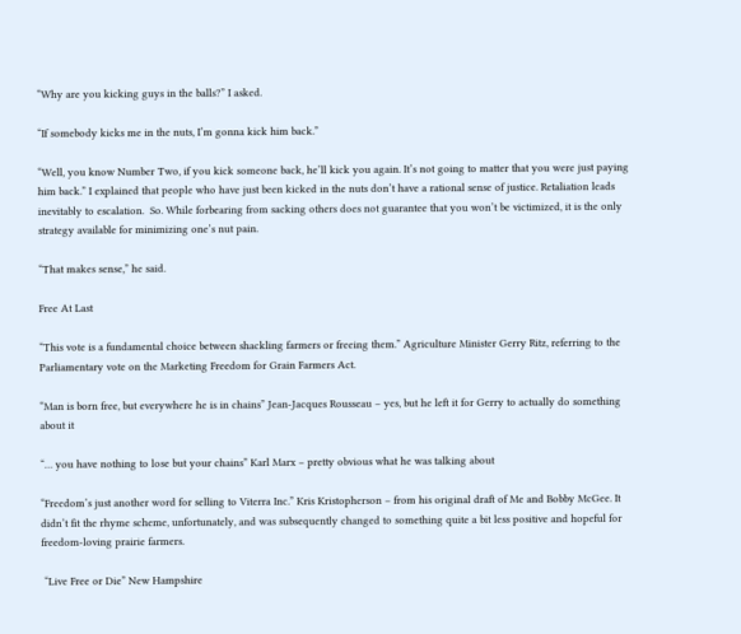“Why are you kicking guys in the balls?” I asked.

“If somebody kicks me in the nuts, I’m gonna kick him back.”

“Well, you know Number Two, if you kick someone back, he’ll kick you again. It’s not going to matter that you were just paying him back.” I explained that people who have just been kicked in the nuts don’t have a rational sense of justice. Retaliation leads inevitably to escalation.  So. While forbearing from sacking others does not guarantee that you won’t be victimized, it is the only strategy available for minimizing one’s nut pain.

“That makes sense,” he said.

Free At Last

“This vote is a fundamental choice between shackling farmers or freeing them.” Agriculture Minister Gerry Ritz, referring to the Parliamentary vote on the Marketing Freedom for Grain Farmers Act.

“Man is born free, but everywhere he is in chains” Jean-Jacques Rousseau – yes, but he left it for Gerry to actually do something about it

“… you have nothing to lose but your chains” Karl Marx – pretty obvious what he was talking about

“Freedom’s just another word for selling to Viterra Inc.” Kris Kristopherson – from his original draft of Me and Bobby McGee. It didn’t fit the rhyme scheme, unfortunately, and was subsequently changed to something quite a bit less positive and hopeful for freedom-loving prairie farmers.

 “Live Free or Die” New Hampshire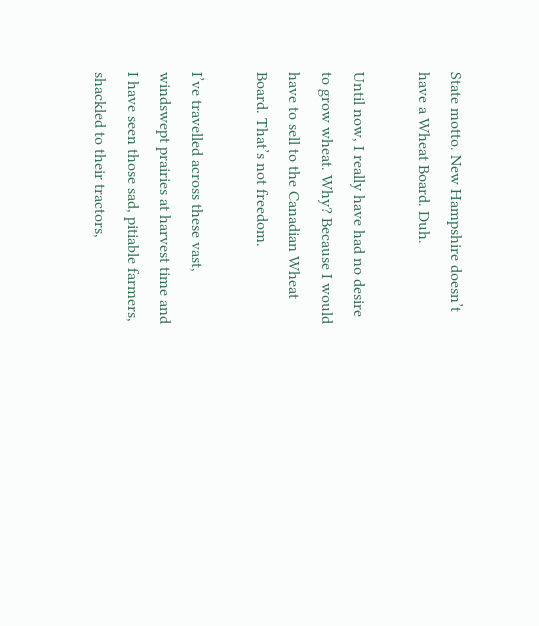State motto. New Hampshire doesn’t have a Wheat Board. Duh.

Until now, I really have had no desire to grow wheat. Why? Because I would have to sell to the Canadian Wheat Board. That’s not freedom.

I’ve travelled across these vast, windswept prairies at harvest time and I have seen those sad, pitiable farmers, shackled to their tractors,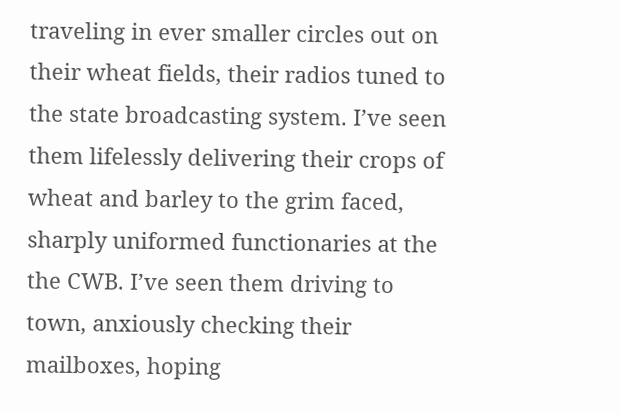traveling in ever smaller circles out on their wheat fields, their radios tuned to the state broadcasting system. I’ve seen them lifelessly delivering their crops of wheat and barley to the grim faced, sharply uniformed functionaries at the the CWB. I’ve seen them driving to town, anxiously checking their mailboxes, hoping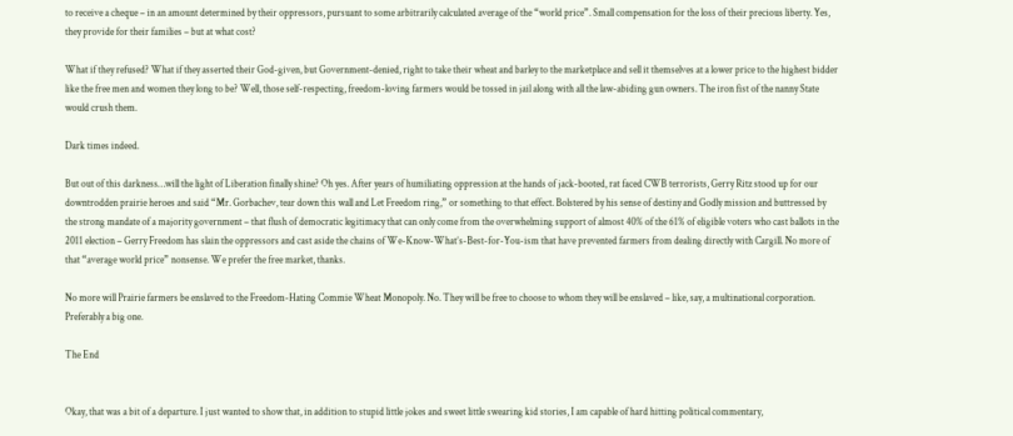to receive a cheque – in an amount determined by their oppressors, pursuant to some arbitrarily calculated average of the “world price”. Small compensation for the loss of their precious liberty. Yes, they provide for their families – but at what cost?

What if they refused? What if they asserted their God-given, but Government-denied, right to take their wheat and barley to the marketplace and sell it themselves at a lower price to the highest bidder like the free men and women they long to be? Well, those self-respecting, freedom-loving farmers would be tossed in jail along with all the law-abiding gun owners. The iron fist of the nanny State would crush them.

Dark times indeed.

But out of this darkness…will the light of Liberation finally shine? Oh yes. After years of humiliating oppression at the hands of jack-booted, rat faced CWB terrorists, Gerry Ritz stood up for our downtrodden prairie heroes and said “Mr. Gorbachev, tear down this wall and Let Freedom ring,” or something to that effect. Bolstered by his sense of destiny and Godly mission and buttressed by the strong mandate of a majority government – that flush of democratic legitimacy that can only come from the overwhelming support of almost 40% of the 61% of eligible voters who cast ballots in the 2011 election – Gerry Freedom has slain the oppressors and cast aside the chains of We-Know-What’s-Best-for-You-ism that have prevented farmers from dealing directly with Cargill. No more of that “average world price” nonsense. We prefer the free market, thanks.

No more will Prairie farmers be enslaved to the Freedom-Hating Commie Wheat Monopoly. No. They will be free to choose to whom they will be enslaved – like, say, a multinational corporation. Preferably a big one.

The End


Okay, that was a bit of a departure. I just wanted to show that, in addition to stupid little jokes and sweet little swearing kid stories, I am capable of hard hitting political commentary,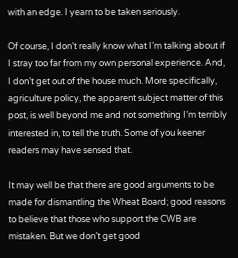with an edge. I yearn to be taken seriously.

Of course, I don’t really know what I’m talking about if I stray too far from my own personal experience. And, I don’t get out of the house much. More specifically, agriculture policy, the apparent subject matter of this post, is well beyond me and not something I’m terribly interested in, to tell the truth. Some of you keener readers may have sensed that.

It may well be that there are good arguments to be made for dismantling the Wheat Board; good reasons to believe that those who support the CWB are mistaken. But we don’t get good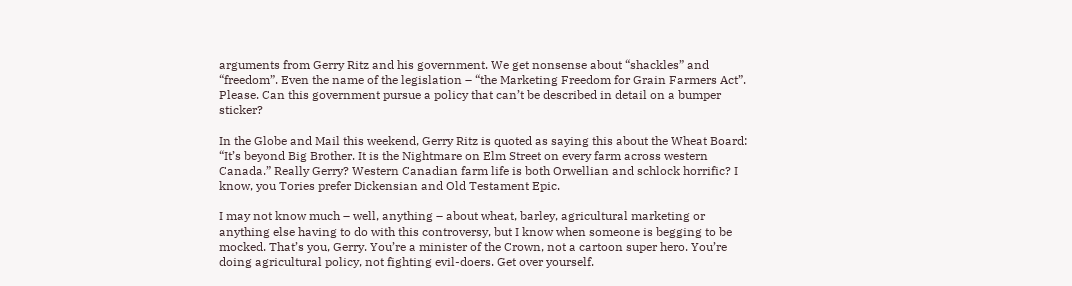arguments from Gerry Ritz and his government. We get nonsense about “shackles” and “freedom”. Even the name of the legislation – “the Marketing Freedom for Grain Farmers Act”. Please. Can this government pursue a policy that can’t be described in detail on a bumper sticker?

In the Globe and Mail this weekend, Gerry Ritz is quoted as saying this about the Wheat Board: “It’s beyond Big Brother. It is the Nightmare on Elm Street on every farm across western Canada.” Really Gerry? Western Canadian farm life is both Orwellian and schlock horrific? I know, you Tories prefer Dickensian and Old Testament Epic.

I may not know much – well, anything – about wheat, barley, agricultural marketing or anything else having to do with this controversy, but I know when someone is begging to be mocked. That’s you, Gerry. You’re a minister of the Crown, not a cartoon super hero. You’re doing agricultural policy, not fighting evil-doers. Get over yourself.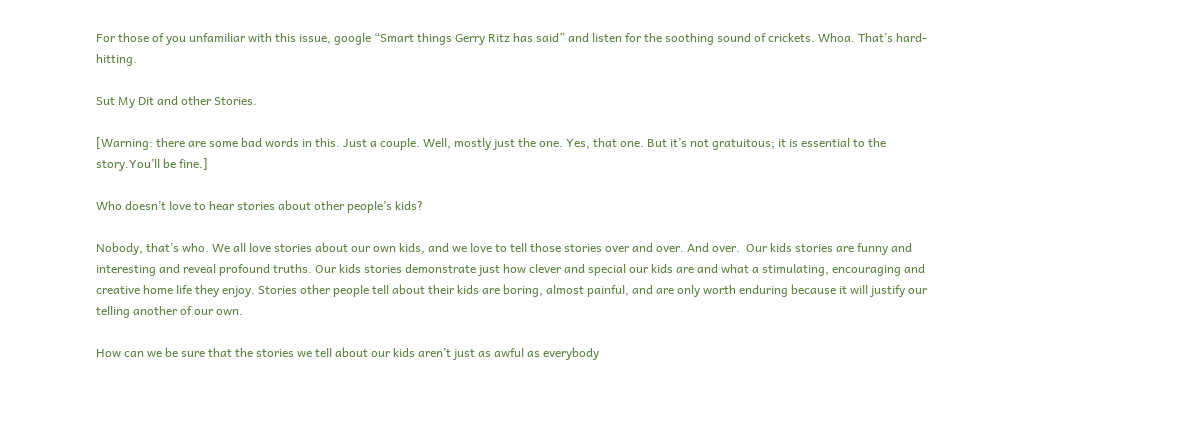For those of you unfamiliar with this issue, google “Smart things Gerry Ritz has said” and listen for the soothing sound of crickets. Whoa. That’s hard-hitting.

Sut My Dit and other Stories.

[Warning: there are some bad words in this. Just a couple. Well, mostly just the one. Yes, that one. But it’s not gratuitous; it is essential to the story.You’ll be fine.]

Who doesn’t love to hear stories about other people’s kids?

Nobody, that’s who. We all love stories about our own kids, and we love to tell those stories over and over. And over.  Our kids stories are funny and interesting and reveal profound truths. Our kids stories demonstrate just how clever and special our kids are and what a stimulating, encouraging and creative home life they enjoy. Stories other people tell about their kids are boring, almost painful, and are only worth enduring because it will justify our telling another of our own.

How can we be sure that the stories we tell about our kids aren’t just as awful as everybody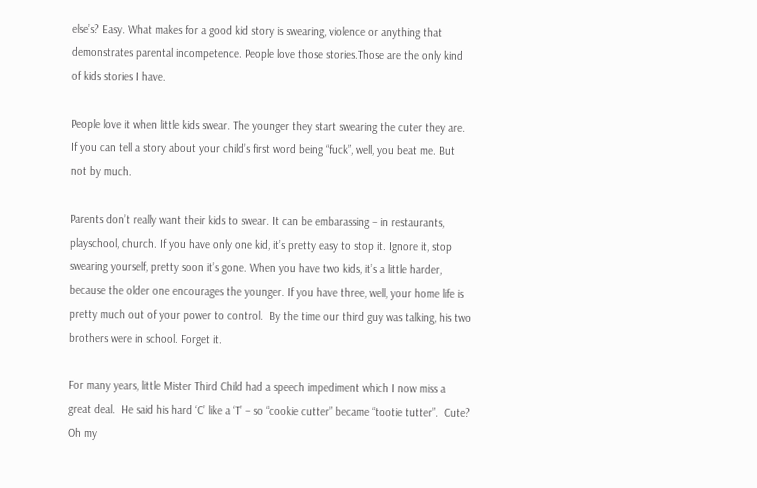else’s? Easy. What makes for a good kid story is swearing, violence or anything that demonstrates parental incompetence. People love those stories.Those are the only kind of kids stories I have.

People love it when little kids swear. The younger they start swearing the cuter they are. If you can tell a story about your child’s first word being “fuck”, well, you beat me. But not by much.

Parents don’t really want their kids to swear. It can be embarassing – in restaurants, playschool, church. If you have only one kid, it’s pretty easy to stop it. Ignore it, stop swearing yourself, pretty soon it’s gone. When you have two kids, it’s a little harder, because the older one encourages the younger. If you have three, well, your home life is pretty much out of your power to control.  By the time our third guy was talking, his two brothers were in school. Forget it.

For many years, little Mister Third Child had a speech impediment which I now miss a great deal.  He said his hard ‘C’ like a ‘T’ – so “cookie cutter” became “tootie tutter”.  Cute? Oh my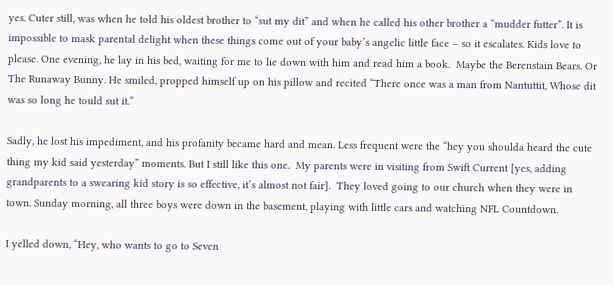yes. Cuter still, was when he told his oldest brother to “sut my dit” and when he called his other brother a “mudder futter”. It is impossible to mask parental delight when these things come out of your baby’s angelic little face – so it escalates. Kids love to please. One evening, he lay in his bed, waiting for me to lie down with him and read him a book.  Maybe the Berenstain Bears. Or The Runaway Bunny. He smiled, propped himself up on his pillow and recited “There once was a man from Nantuttit, Whose dit was so long he tould sut it.”

Sadly, he lost his impediment, and his profanity became hard and mean. Less frequent were the “hey you shoulda heard the cute thing my kid said yesterday” moments. But I still like this one.  My parents were in visiting from Swift Current [yes, adding grandparents to a swearing kid story is so effective, it’s almost not fair].  They loved going to our church when they were in town. Sunday morning, all three boys were down in the basement, playing with little cars and watching NFL Countdown.

I yelled down, “Hey, who wants to go to Seven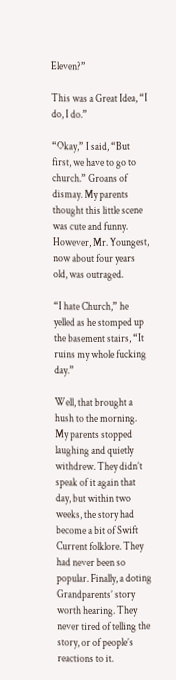Eleven?”

This was a Great Idea, “I do, I do.”

“Okay,” I said, “But first, we have to go to church.” Groans of dismay. My parents thought this little scene was cute and funny. However, Mr. Youngest, now about four years old, was outraged.

“I hate Church,” he yelled as he stomped up the basement stairs, “It ruins my whole fucking day.”

Well, that brought a hush to the morning. My parents stopped laughing and quietly withdrew. They didn’t speak of it again that day, but within two weeks, the story had become a bit of Swift Current folklore. They had never been so popular. Finally, a doting Grandparents’ story worth hearing. They never tired of telling the story, or of people’s reactions to it.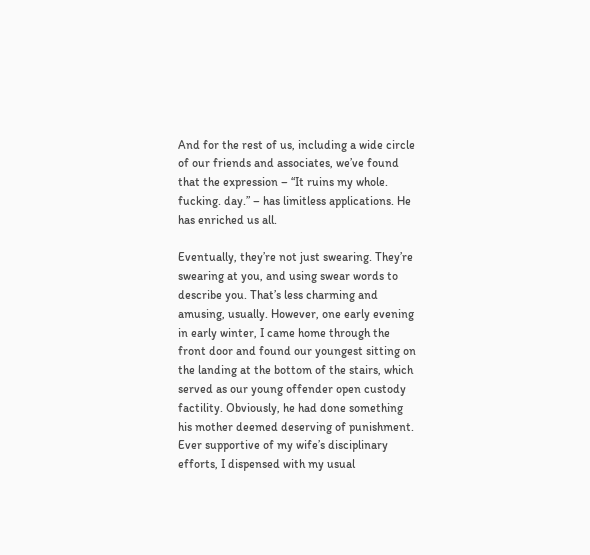And for the rest of us, including a wide circle of our friends and associates, we’ve found that the expression – “It ruins my whole. fucking. day.” – has limitless applications. He has enriched us all.

Eventually, they’re not just swearing. They’re swearing at you, and using swear words to describe you. That’s less charming and amusing, usually. However, one early evening in early winter, I came home through the front door and found our youngest sitting on the landing at the bottom of the stairs, which served as our young offender open custody factility. Obviously, he had done something his mother deemed deserving of punishment. Ever supportive of my wife’s disciplinary efforts, I dispensed with my usual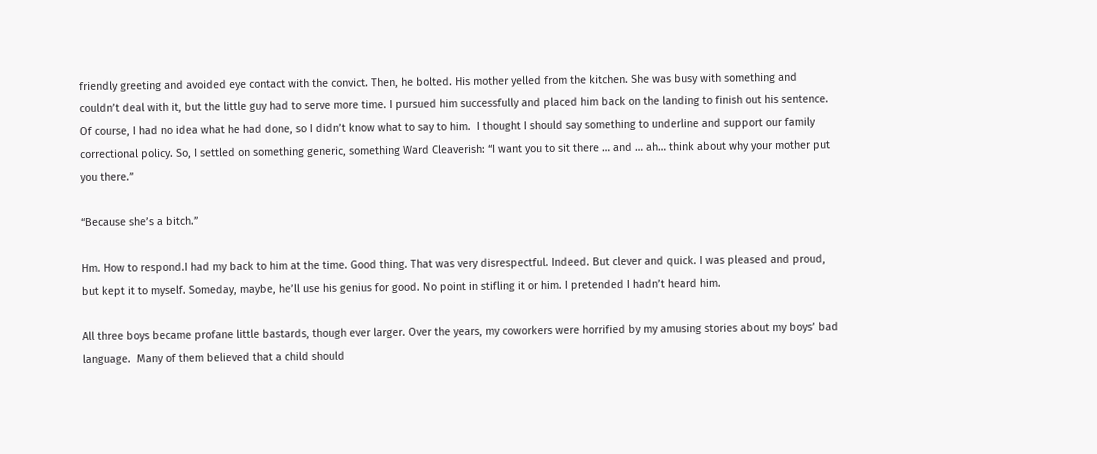friendly greeting and avoided eye contact with the convict. Then, he bolted. His mother yelled from the kitchen. She was busy with something and couldn’t deal with it, but the little guy had to serve more time. I pursued him successfully and placed him back on the landing to finish out his sentence. Of course, I had no idea what he had done, so I didn’t know what to say to him.  I thought I should say something to underline and support our family correctional policy. So, I settled on something generic, something Ward Cleaverish: “I want you to sit there … and … ah… think about why your mother put you there.”

“Because she’s a bitch.”

Hm. How to respond.I had my back to him at the time. Good thing. That was very disrespectful. Indeed. But clever and quick. I was pleased and proud, but kept it to myself. Someday, maybe, he’ll use his genius for good. No point in stifling it or him. I pretended I hadn’t heard him.

All three boys became profane little bastards, though ever larger. Over the years, my coworkers were horrified by my amusing stories about my boys’ bad language.  Many of them believed that a child should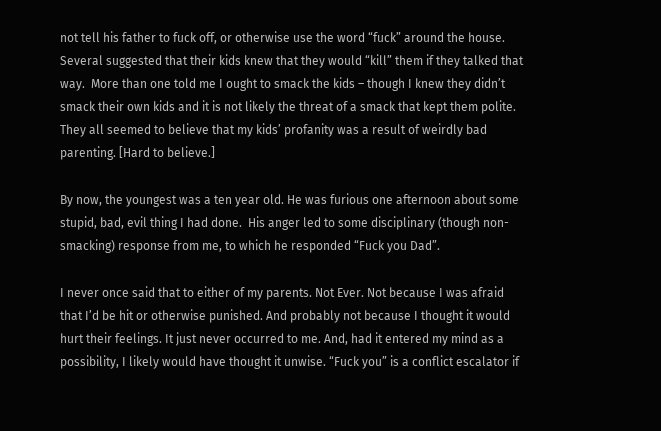not tell his father to fuck off, or otherwise use the word “fuck” around the house.  Several suggested that their kids knew that they would “kill” them if they talked that way.  More than one told me I ought to smack the kids – though I knew they didn’t smack their own kids and it is not likely the threat of a smack that kept them polite.  They all seemed to believe that my kids’ profanity was a result of weirdly bad parenting. [Hard to believe.]

By now, the youngest was a ten year old. He was furious one afternoon about some stupid, bad, evil thing I had done.  His anger led to some disciplinary (though non-smacking) response from me, to which he responded “Fuck you Dad”.

I never once said that to either of my parents. Not Ever. Not because I was afraid that I’d be hit or otherwise punished. And probably not because I thought it would hurt their feelings. It just never occurred to me. And, had it entered my mind as a possibility, I likely would have thought it unwise. “Fuck you” is a conflict escalator if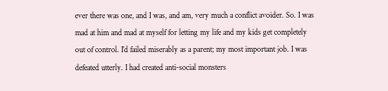ever there was one, and I was, and am, very much a conflict avoider. So. I was mad at him and mad at myself for letting my life and my kids get completely out of control. I’d failed miserably as a parent; my most important job. I was defeated utterly. I had created anti-social monsters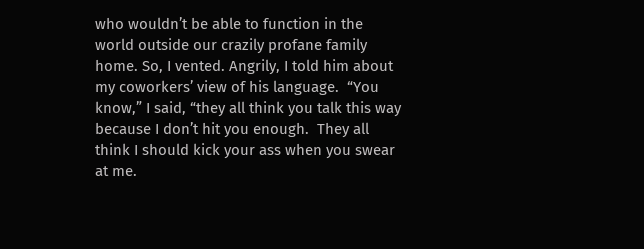who wouldn’t be able to function in the world outside our crazily profane family home. So, I vented. Angrily, I told him about my coworkers’ view of his language.  “You know,” I said, “they all think you talk this way because I don’t hit you enough.  They all think I should kick your ass when you swear at me.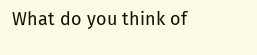What do you think of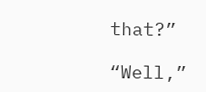that?”

“Well,”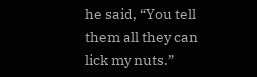he said, “You tell them all they can lick my nuts.”